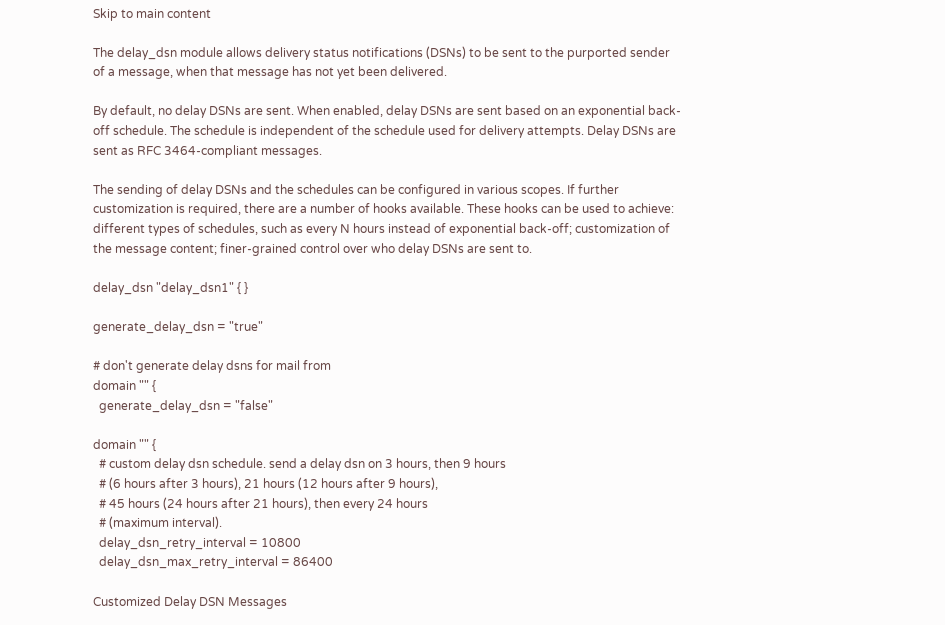Skip to main content

The delay_dsn module allows delivery status notifications (DSNs) to be sent to the purported sender of a message, when that message has not yet been delivered.

By default, no delay DSNs are sent. When enabled, delay DSNs are sent based on an exponential back-off schedule. The schedule is independent of the schedule used for delivery attempts. Delay DSNs are sent as RFC 3464-compliant messages.

The sending of delay DSNs and the schedules can be configured in various scopes. If further customization is required, there are a number of hooks available. These hooks can be used to achieve: different types of schedules, such as every N hours instead of exponential back-off; customization of the message content; finer-grained control over who delay DSNs are sent to.

delay_dsn "delay_dsn1" { }

generate_delay_dsn = "true"

# don't generate delay dsns for mail from
domain "" {
  generate_delay_dsn = "false"

domain "" {
  # custom delay dsn schedule. send a delay dsn on 3 hours, then 9 hours
  # (6 hours after 3 hours), 21 hours (12 hours after 9 hours),
  # 45 hours (24 hours after 21 hours), then every 24 hours
  # (maximum interval).
  delay_dsn_retry_interval = 10800
  delay_dsn_max_retry_interval = 86400

Customized Delay DSN Messages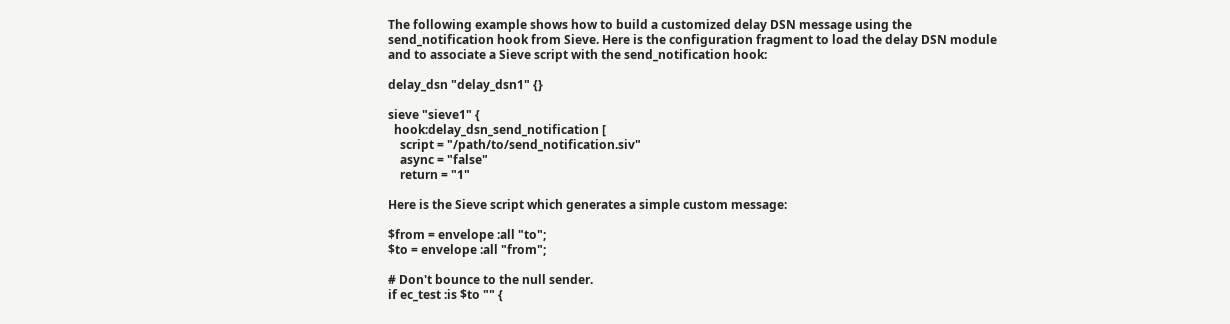The following example shows how to build a customized delay DSN message using the send_notification hook from Sieve. Here is the configuration fragment to load the delay DSN module and to associate a Sieve script with the send_notification hook:

delay_dsn "delay_dsn1" {}

sieve "sieve1" {
  hook:delay_dsn_send_notification [
    script = "/path/to/send_notification.siv"
    async = "false"
    return = "1"

Here is the Sieve script which generates a simple custom message:

$from = envelope :all "to";
$to = envelope :all "from";

# Don't bounce to the null sender.
if ec_test :is $to "" {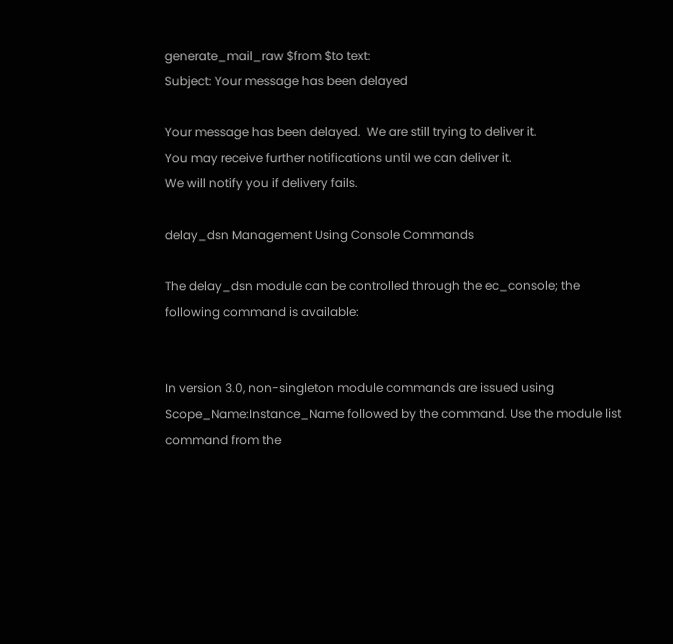generate_mail_raw $from $to text:
Subject: Your message has been delayed

Your message has been delayed.  We are still trying to deliver it.
You may receive further notifications until we can deliver it.
We will notify you if delivery fails.

delay_dsn Management Using Console Commands

The delay_dsn module can be controlled through the ec_console; the following command is available:


In version 3.0, non-singleton module commands are issued using Scope_Name:Instance_Name followed by the command. Use the module list command from the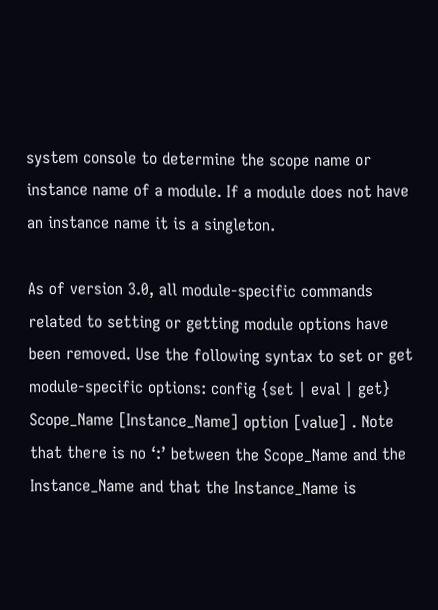system console to determine the scope name or instance name of a module. If a module does not have an instance name it is a singleton.

As of version 3.0, all module-specific commands related to setting or getting module options have been removed. Use the following syntax to set or get module-specific options: config {set | eval | get} Scope_Name [Instance_Name] option [value] . Note that there is no ‘:’ between the Scope_Name and the Instance_Name and that the Instance_Name is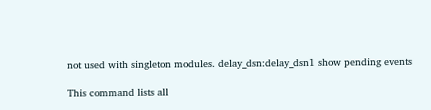not used with singleton modules. delay_dsn:delay_dsn1 show pending events

This command lists all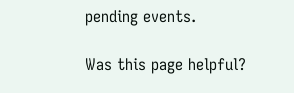pending events.

Was this page helpful?